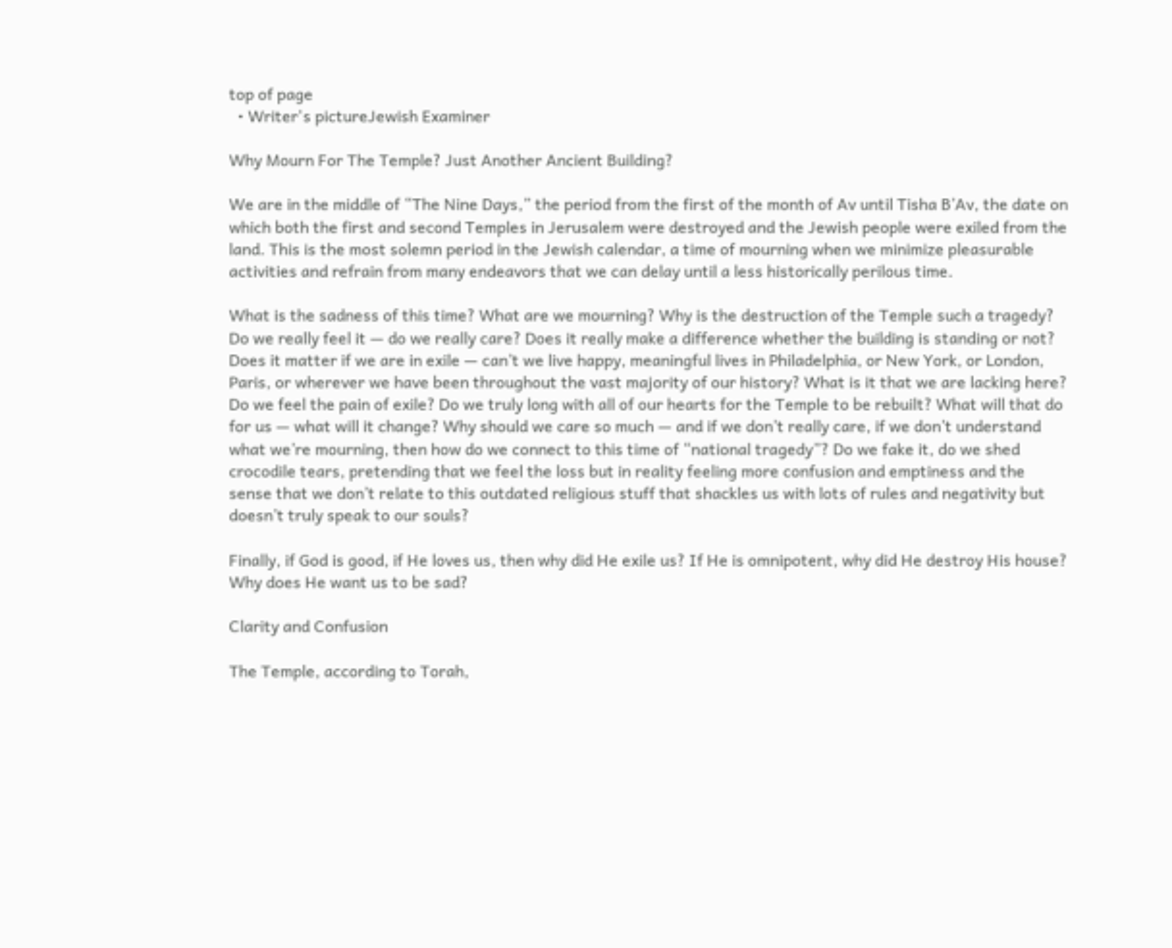top of page
  • Writer's pictureJewish Examiner

Why Mourn For The Temple? Just Another Ancient Building?

We are in the middle of “The Nine Days,” the period from the first of the month of Av until Tisha B’Av, the date on which both the first and second Temples in Jerusalem were destroyed and the Jewish people were exiled from the land. This is the most solemn period in the Jewish calendar, a time of mourning when we minimize pleasurable activities and refrain from many endeavors that we can delay until a less historically perilous time.

What is the sadness of this time? What are we mourning? Why is the destruction of the Temple such a tragedy? Do we really feel it — do we really care? Does it really make a difference whether the building is standing or not? Does it matter if we are in exile — can’t we live happy, meaningful lives in Philadelphia, or New York, or London, Paris, or wherever we have been throughout the vast majority of our history? What is it that we are lacking here? Do we feel the pain of exile? Do we truly long with all of our hearts for the Temple to be rebuilt? What will that do for us — what will it change? Why should we care so much — and if we don’t really care, if we don’t understand what we’re mourning, then how do we connect to this time of “national tragedy”? Do we fake it, do we shed crocodile tears, pretending that we feel the loss but in reality feeling more confusion and emptiness and the sense that we don’t relate to this outdated religious stuff that shackles us with lots of rules and negativity but doesn’t truly speak to our souls?

Finally, if God is good, if He loves us, then why did He exile us? If He is omnipotent, why did He destroy His house? Why does He want us to be sad?

Clarity and Confusion

The Temple, according to Torah,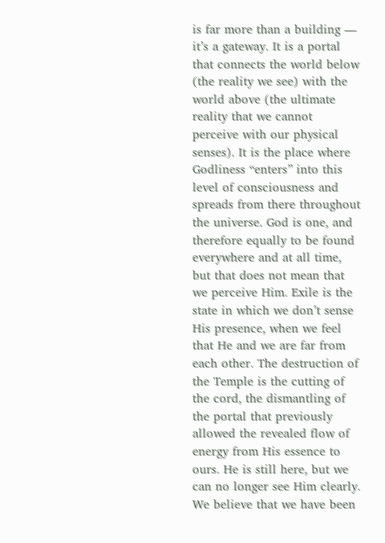is far more than a building — it’s a gateway. It is a portal that connects the world below (the reality we see) with the world above (the ultimate reality that we cannot perceive with our physical senses). It is the place where Godliness “enters” into this level of consciousness and spreads from there throughout the universe. God is one, and therefore equally to be found everywhere and at all time, but that does not mean that we perceive Him. Exile is the state in which we don’t sense His presence, when we feel that He and we are far from each other. The destruction of the Temple is the cutting of the cord, the dismantling of the portal that previously allowed the revealed flow of energy from His essence to ours. He is still here, but we can no longer see Him clearly. We believe that we have been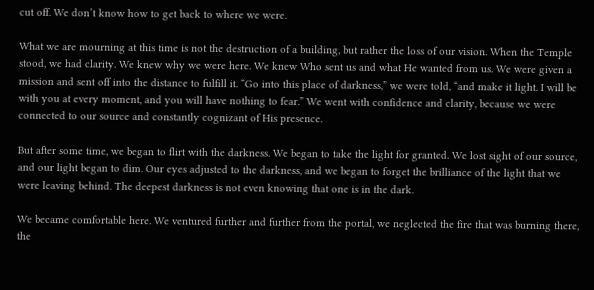cut off. We don’t know how to get back to where we were.

What we are mourning at this time is not the destruction of a building, but rather the loss of our vision. When the Temple stood, we had clarity. We knew why we were here. We knew Who sent us and what He wanted from us. We were given a mission and sent off into the distance to fulfill it. “Go into this place of darkness,” we were told, “and make it light. I will be with you at every moment, and you will have nothing to fear.” We went with confidence and clarity, because we were connected to our source and constantly cognizant of His presence.

But after some time, we began to flirt with the darkness. We began to take the light for granted. We lost sight of our source, and our light began to dim. Our eyes adjusted to the darkness, and we began to forget the brilliance of the light that we were leaving behind. The deepest darkness is not even knowing that one is in the dark.

We became comfortable here. We ventured further and further from the portal, we neglected the fire that was burning there, the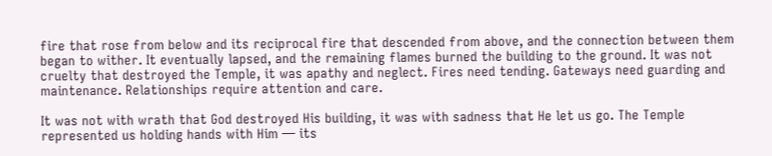fire that rose from below and its reciprocal fire that descended from above, and the connection between them began to wither. It eventually lapsed, and the remaining flames burned the building to the ground. It was not cruelty that destroyed the Temple, it was apathy and neglect. Fires need tending. Gateways need guarding and maintenance. Relationships require attention and care.

It was not with wrath that God destroyed His building, it was with sadness that He let us go. The Temple represented us holding hands with Him — its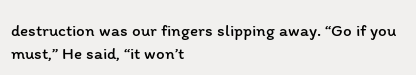destruction was our fingers slipping away. “Go if you must,” He said, “it won’t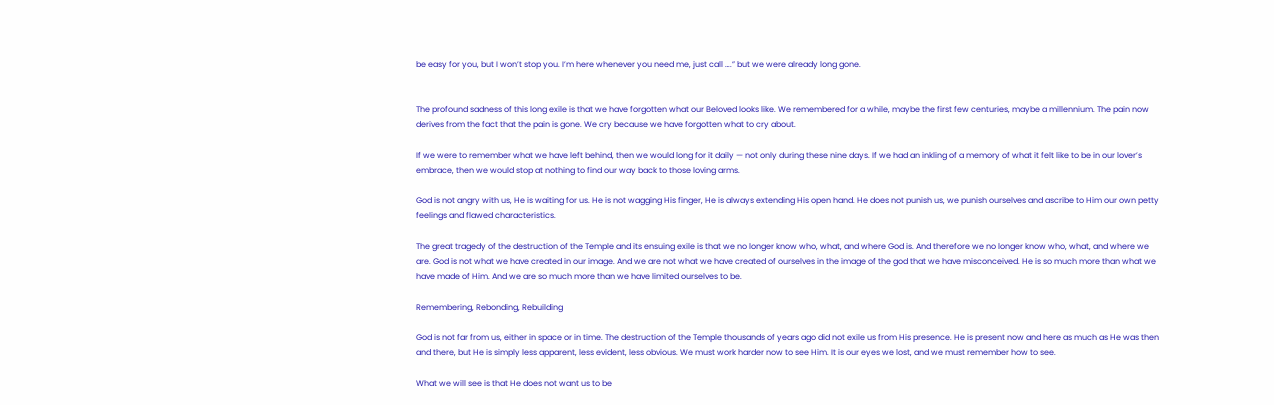be easy for you, but I won’t stop you. I’m here whenever you need me, just call ….” but we were already long gone.


The profound sadness of this long exile is that we have forgotten what our Beloved looks like. We remembered for a while, maybe the first few centuries, maybe a millennium. The pain now derives from the fact that the pain is gone. We cry because we have forgotten what to cry about.

If we were to remember what we have left behind, then we would long for it daily — not only during these nine days. If we had an inkling of a memory of what it felt like to be in our lover’s embrace, then we would stop at nothing to find our way back to those loving arms.

God is not angry with us, He is waiting for us. He is not wagging His finger, He is always extending His open hand. He does not punish us, we punish ourselves and ascribe to Him our own petty feelings and flawed characteristics.

The great tragedy of the destruction of the Temple and its ensuing exile is that we no longer know who, what, and where God is. And therefore we no longer know who, what, and where we are. God is not what we have created in our image. And we are not what we have created of ourselves in the image of the god that we have misconceived. He is so much more than what we have made of Him. And we are so much more than we have limited ourselves to be.

Remembering, Rebonding, Rebuilding

God is not far from us, either in space or in time. The destruction of the Temple thousands of years ago did not exile us from His presence. He is present now and here as much as He was then and there, but He is simply less apparent, less evident, less obvious. We must work harder now to see Him. It is our eyes we lost, and we must remember how to see.

What we will see is that He does not want us to be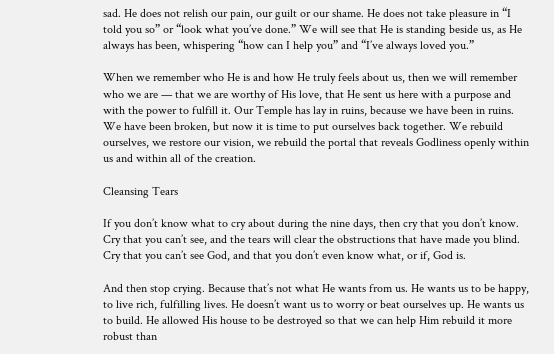sad. He does not relish our pain, our guilt or our shame. He does not take pleasure in “I told you so” or “look what you’ve done.” We will see that He is standing beside us, as He always has been, whispering “how can I help you” and “I’ve always loved you.”

When we remember who He is and how He truly feels about us, then we will remember who we are — that we are worthy of His love, that He sent us here with a purpose and with the power to fulfill it. Our Temple has lay in ruins, because we have been in ruins. We have been broken, but now it is time to put ourselves back together. We rebuild ourselves, we restore our vision, we rebuild the portal that reveals Godliness openly within us and within all of the creation.

Cleansing Tears

If you don’t know what to cry about during the nine days, then cry that you don’t know. Cry that you can’t see, and the tears will clear the obstructions that have made you blind. Cry that you can’t see God, and that you don’t even know what, or if, God is.

And then stop crying. Because that’s not what He wants from us. He wants us to be happy, to live rich, fulfilling lives. He doesn’t want us to worry or beat ourselves up. He wants us to build. He allowed His house to be destroyed so that we can help Him rebuild it more robust than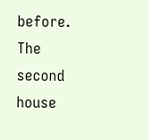before. The second house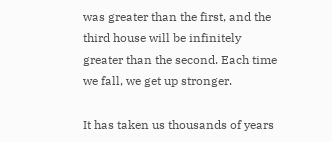was greater than the first, and the third house will be infinitely greater than the second. Each time we fall, we get up stronger.

It has taken us thousands of years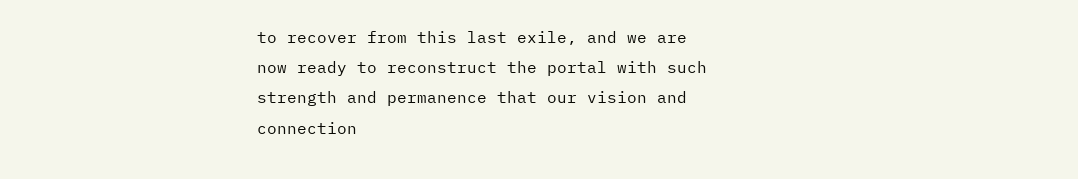to recover from this last exile, and we are now ready to reconstruct the portal with such strength and permanence that our vision and connection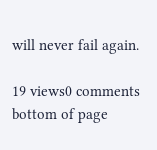will never fail again.

19 views0 comments
bottom of page